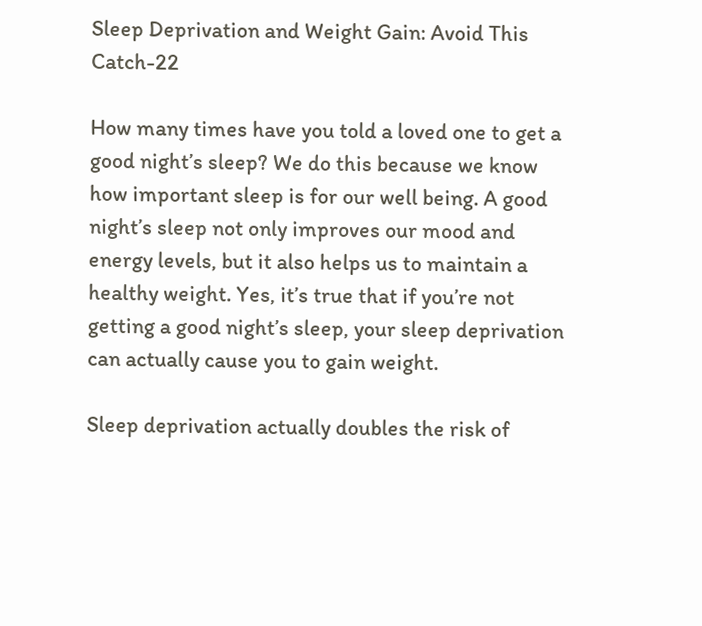Sleep Deprivation and Weight Gain: Avoid This Catch-22

How many times have you told a loved one to get a good night’s sleep? We do this because we know how important sleep is for our well being. A good night’s sleep not only improves our mood and energy levels, but it also helps us to maintain a healthy weight. Yes, it’s true that if you’re not getting a good night’s sleep, your sleep deprivation can actually cause you to gain weight.

Sleep deprivation actually doubles the risk of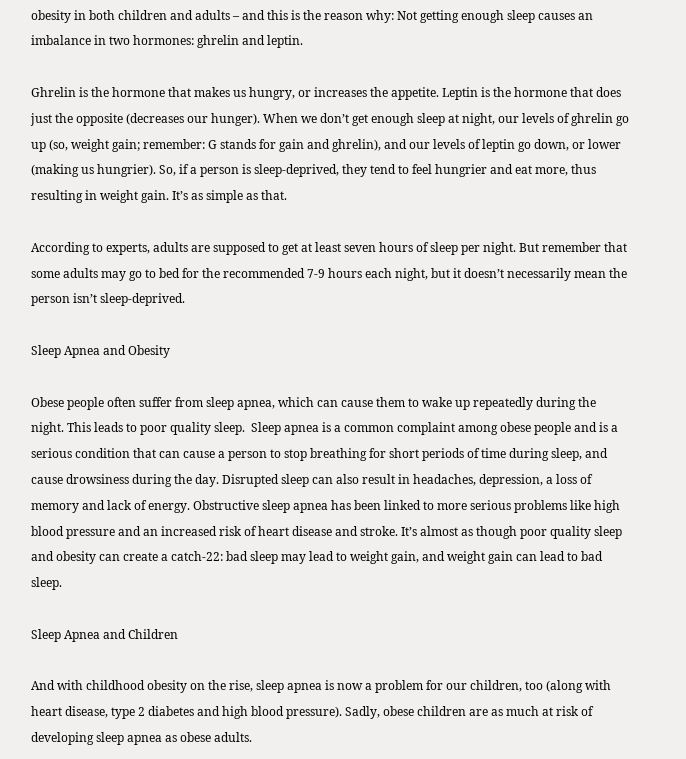obesity in both children and adults – and this is the reason why: Not getting enough sleep causes an imbalance in two hormones: ghrelin and leptin.

Ghrelin is the hormone that makes us hungry, or increases the appetite. Leptin is the hormone that does just the opposite (decreases our hunger). When we don’t get enough sleep at night, our levels of ghrelin go up (so, weight gain; remember: G stands for gain and ghrelin), and our levels of leptin go down, or lower (making us hungrier). So, if a person is sleep-deprived, they tend to feel hungrier and eat more, thus resulting in weight gain. It’s as simple as that.

According to experts, adults are supposed to get at least seven hours of sleep per night. But remember that some adults may go to bed for the recommended 7-9 hours each night, but it doesn’t necessarily mean the person isn’t sleep-deprived.

Sleep Apnea and Obesity

Obese people often suffer from sleep apnea, which can cause them to wake up repeatedly during the night. This leads to poor quality sleep.  Sleep apnea is a common complaint among obese people and is a serious condition that can cause a person to stop breathing for short periods of time during sleep, and cause drowsiness during the day. Disrupted sleep can also result in headaches, depression, a loss of memory and lack of energy. Obstructive sleep apnea has been linked to more serious problems like high blood pressure and an increased risk of heart disease and stroke. It’s almost as though poor quality sleep and obesity can create a catch-22: bad sleep may lead to weight gain, and weight gain can lead to bad sleep.

Sleep Apnea and Children

And with childhood obesity on the rise, sleep apnea is now a problem for our children, too (along with heart disease, type 2 diabetes and high blood pressure). Sadly, obese children are as much at risk of developing sleep apnea as obese adults.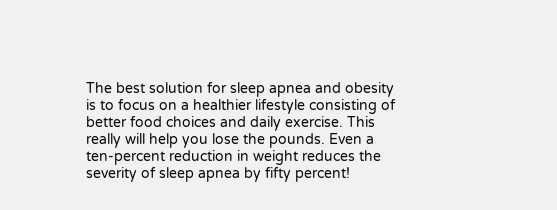The best solution for sleep apnea and obesity is to focus on a healthier lifestyle consisting of better food choices and daily exercise. This really will help you lose the pounds. Even a ten-percent reduction in weight reduces the severity of sleep apnea by fifty percent!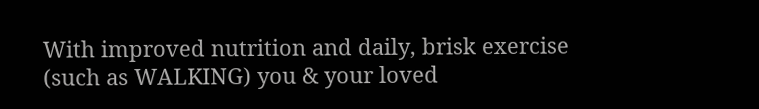With improved nutrition and daily, brisk exercise (such as WALKING) you & your loved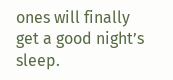ones will finally get a good night’s sleep.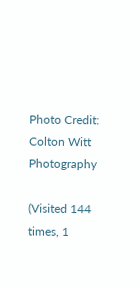Photo Credit: Colton Witt Photography

(Visited 144 times, 1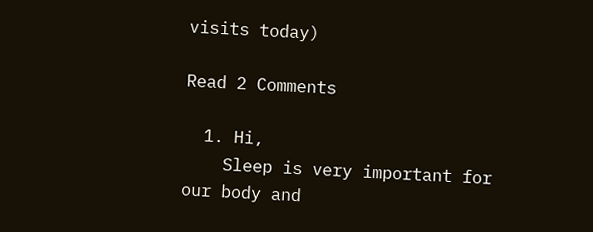visits today)

Read 2 Comments

  1. Hi,
    Sleep is very important for our body and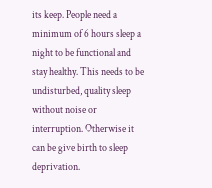its keep. People need a minimum of 6 hours sleep a night to be functional and stay healthy. This needs to be undisturbed, quality sleep without noise or interruption. Otherwise it can be give birth to sleep deprivation.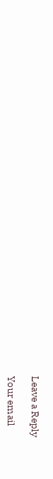Leave a Reply

Your email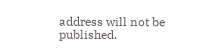address will not be published.